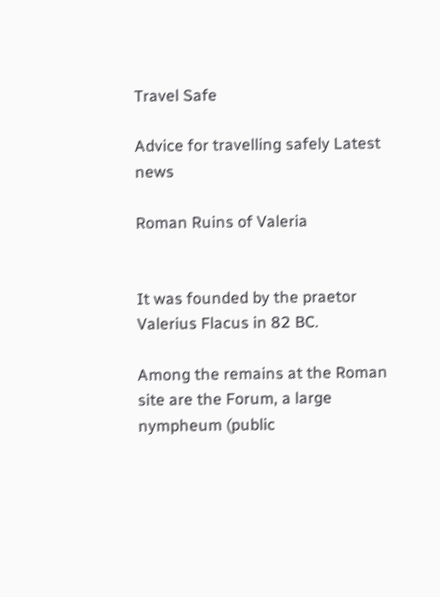Travel Safe

Advice for travelling safely Latest news

Roman Ruins of Valeria


It was founded by the praetor Valerius Flacus in 82 BC.

Among the remains at the Roman site are the Forum, a large nympheum (public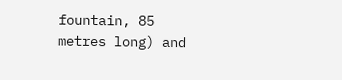fountain, 85 metres long) and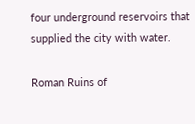four underground reservoirs that supplied the city with water.

Roman Ruins of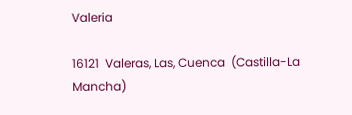Valeria

16121  Valeras, Las, Cuenca  (Castilla-La Mancha)